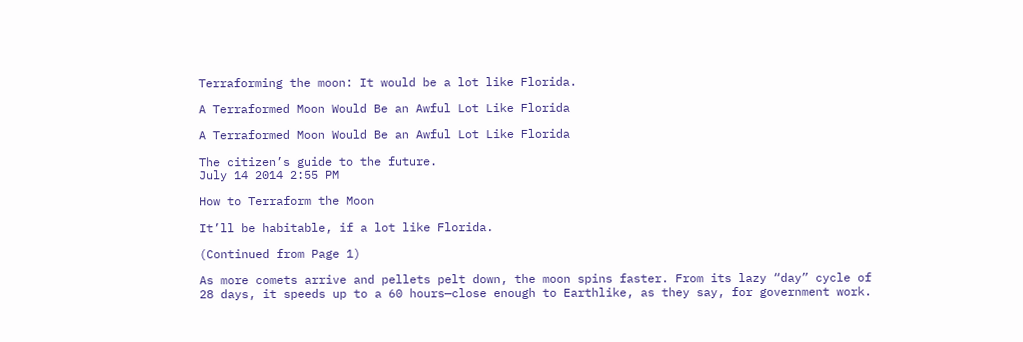Terraforming the moon: It would be a lot like Florida.

A Terraformed Moon Would Be an Awful Lot Like Florida

A Terraformed Moon Would Be an Awful Lot Like Florida

The citizen’s guide to the future.
July 14 2014 2:55 PM

How to Terraform the Moon

It’ll be habitable, if a lot like Florida.

(Continued from Page 1)

As more comets arrive and pellets pelt down, the moon spins faster. From its lazy “day” cycle of 28 days, it speeds up to a 60 hours—close enough to Earthlike, as they say, for government work.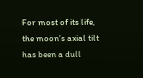For most of its life, the moon’s axial tilt has been a dull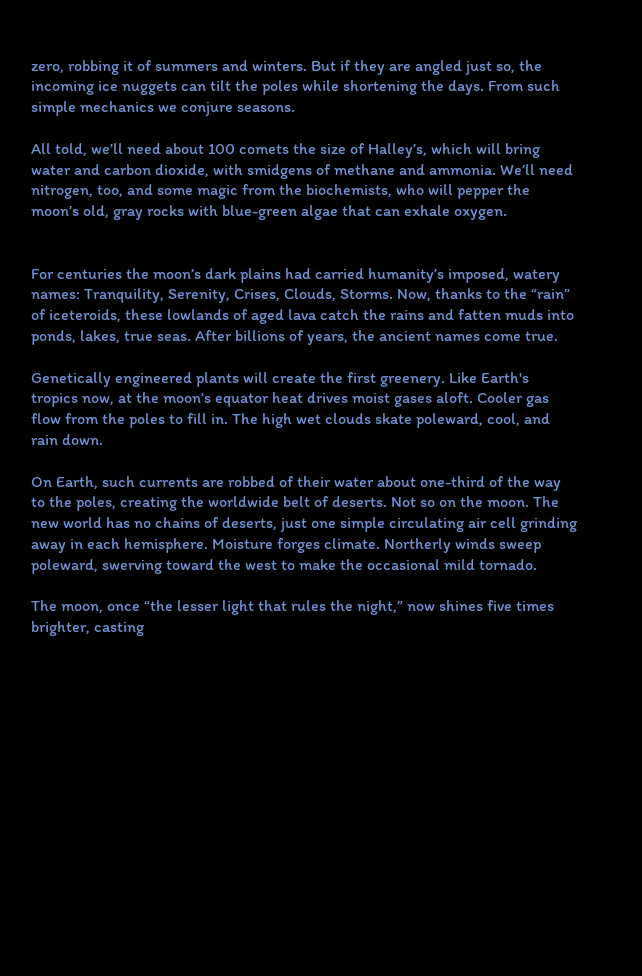zero, robbing it of summers and winters. But if they are angled just so, the incoming ice nuggets can tilt the poles while shortening the days. From such simple mechanics we conjure seasons.

All told, we’ll need about 100 comets the size of Halley’s, which will bring water and carbon dioxide, with smidgens of methane and ammonia. We’ll need nitrogen, too, and some magic from the biochemists, who will pepper the moon’s old, gray rocks with blue-green algae that can exhale oxygen.


For centuries the moon’s dark plains had carried humanity’s imposed, watery names: Tranquility, Serenity, Crises, Clouds, Storms. Now, thanks to the “rain” of iceteroids, these lowlands of aged lava catch the rains and fatten muds into ponds, lakes, true seas. After billions of years, the ancient names come true.

Genetically engineered plants will create the first greenery. Like Earth's tropics now, at the moon’s equator heat drives moist gases aloft. Cooler gas flow from the poles to fill in. The high wet clouds skate poleward, cool, and rain down.

On Earth, such currents are robbed of their water about one-third of the way to the poles, creating the worldwide belt of deserts. Not so on the moon. The new world has no chains of deserts, just one simple circulating air cell grinding away in each hemisphere. Moisture forges climate. Northerly winds sweep poleward, swerving toward the west to make the occasional mild tornado.

The moon, once “the lesser light that rules the night,” now shines five times brighter, casting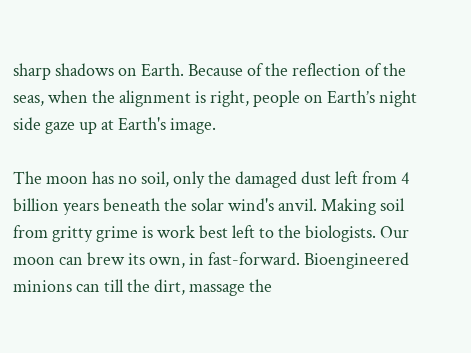sharp shadows on Earth. Because of the reflection of the seas, when the alignment is right, people on Earth’s night side gaze up at Earth's image.

The moon has no soil, only the damaged dust left from 4 billion years beneath the solar wind's anvil. Making soil from gritty grime is work best left to the biologists. Our moon can brew its own, in fast-forward. Bioengineered minions can till the dirt, massage the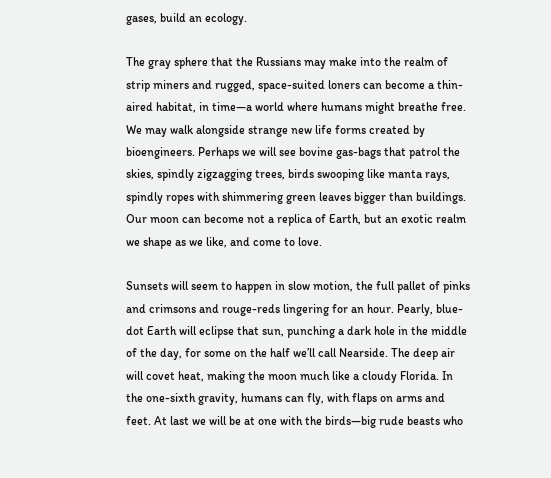gases, build an ecology.

The gray sphere that the Russians may make into the realm of strip miners and rugged, space-suited loners can become a thin-aired habitat, in time—a world where humans might breathe free. We may walk alongside strange new life forms created by bioengineers. Perhaps we will see bovine gas-bags that patrol the skies, spindly zigzagging trees, birds swooping like manta rays, spindly ropes with shimmering green leaves bigger than buildings. Our moon can become not a replica of Earth, but an exotic realm we shape as we like, and come to love.

Sunsets will seem to happen in slow motion, the full pallet of pinks and crimsons and rouge-reds lingering for an hour. Pearly, blue-dot Earth will eclipse that sun, punching a dark hole in the middle of the day, for some on the half we’ll call Nearside. The deep air will covet heat, making the moon much like a cloudy Florida. In the one-sixth gravity, humans can fly, with flaps on arms and feet. At last we will be at one with the birds—big rude beasts who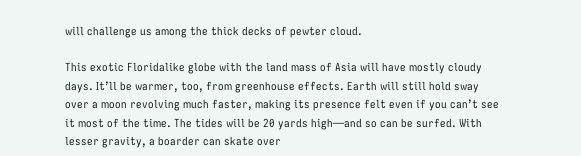will challenge us among the thick decks of pewter cloud.

This exotic Floridalike globe with the land mass of Asia will have mostly cloudy days. It’ll be warmer, too, from greenhouse effects. Earth will still hold sway over a moon revolving much faster, making its presence felt even if you can’t see it most of the time. The tides will be 20 yards high—and so can be surfed. With lesser gravity, a boarder can skate over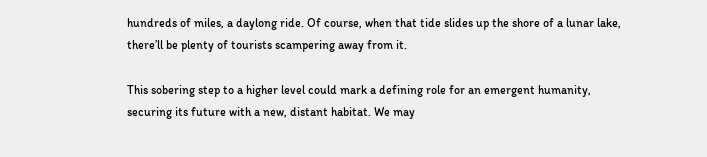hundreds of miles, a daylong ride. Of course, when that tide slides up the shore of a lunar lake, there’ll be plenty of tourists scampering away from it.

This sobering step to a higher level could mark a defining role for an emergent humanity, securing its future with a new, distant habitat. We may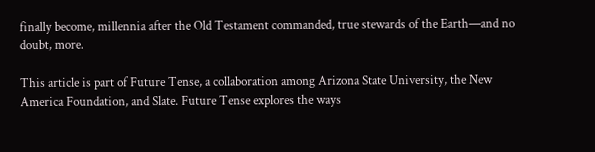finally become, millennia after the Old Testament commanded, true stewards of the Earth—and no doubt, more.

This article is part of Future Tense, a collaboration among Arizona State University, the New America Foundation, and Slate. Future Tense explores the ways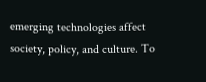emerging technologies affect society, policy, and culture. To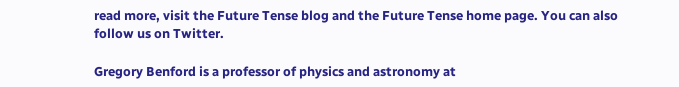read more, visit the Future Tense blog and the Future Tense home page. You can also follow us on Twitter.

Gregory Benford is a professor of physics and astronomy at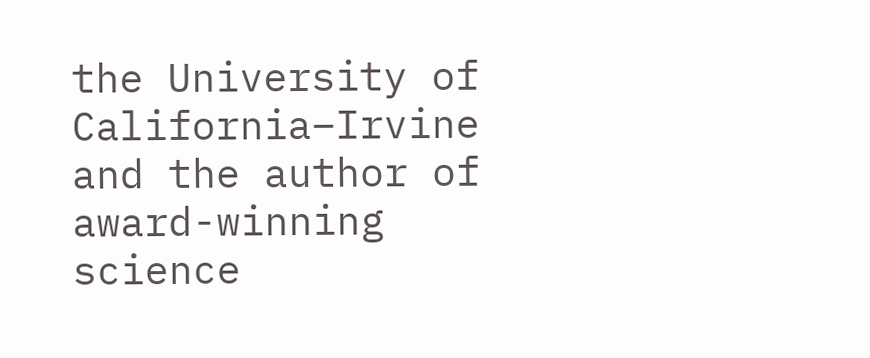the University of California–Irvine and the author of award-winning science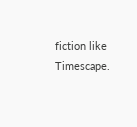fiction like Timescape.